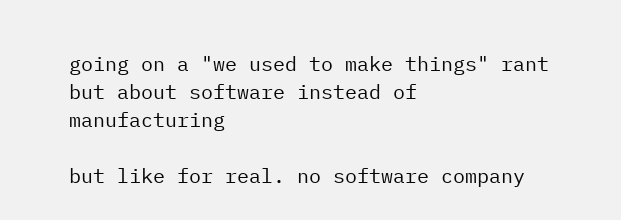going on a "we used to make things" rant but about software instead of manufacturing

but like for real. no software company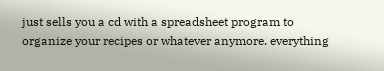just sells you a cd with a spreadsheet program to organize your recipes or whatever anymore. everything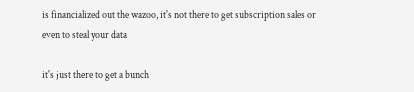is financialized out the wazoo, it's not there to get subscription sales or even to steal your data

it's just there to get a bunch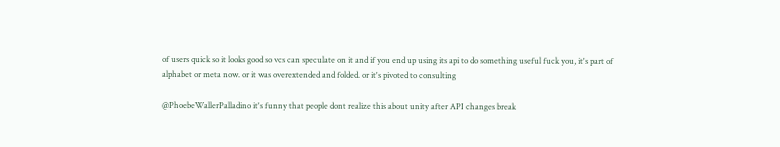of users quick so it looks good so vcs can speculate on it and if you end up using its api to do something useful fuck you, it's part of alphabet or meta now. or it was overextended and folded. or it's pivoted to consulting

@PhoebeWallerPalladino it's funny that people dont realize this about unity after API changes break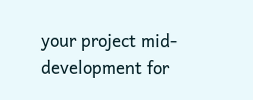your project mid-development for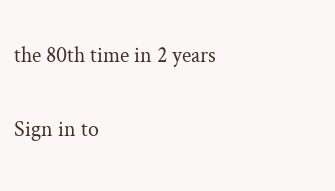the 80th time in 2 years

Sign in to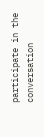participate in the conversation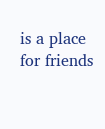is a place for friends